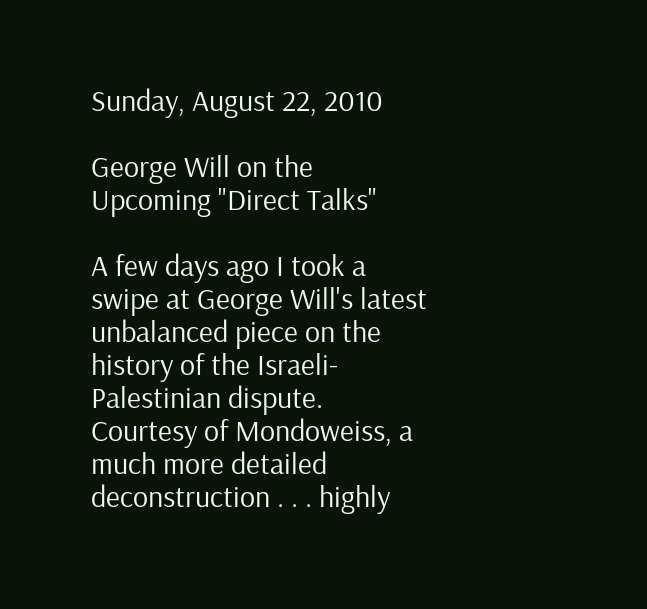Sunday, August 22, 2010

George Will on the Upcoming "Direct Talks"

A few days ago I took a swipe at George Will's latest unbalanced piece on the history of the Israeli-Palestinian dispute.  Courtesy of Mondoweiss, a much more detailed deconstruction . . . highly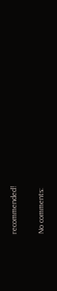recommended!

No comments: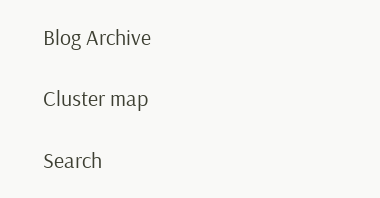Blog Archive

Cluster map

Search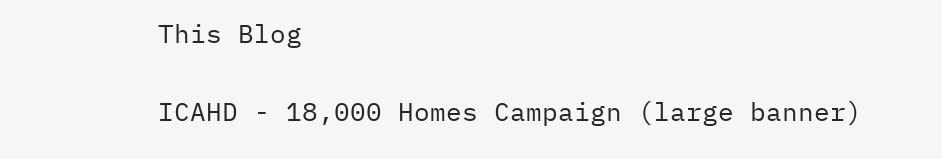This Blog

ICAHD - 18,000 Homes Campaign (large banner)